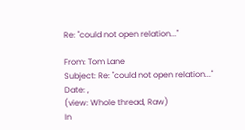Re: "could not open relation..."

From: Tom Lane
Subject: Re: "could not open relation..."
Date: ,
(view: Whole thread, Raw)
In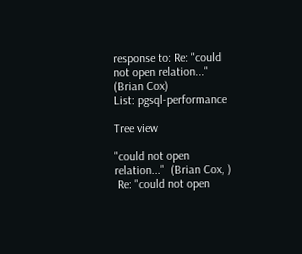response to: Re: "could not open relation..."  (Brian Cox)
List: pgsql-performance

Tree view

"could not open relation..."  (Brian Cox, )
 Re: "could not open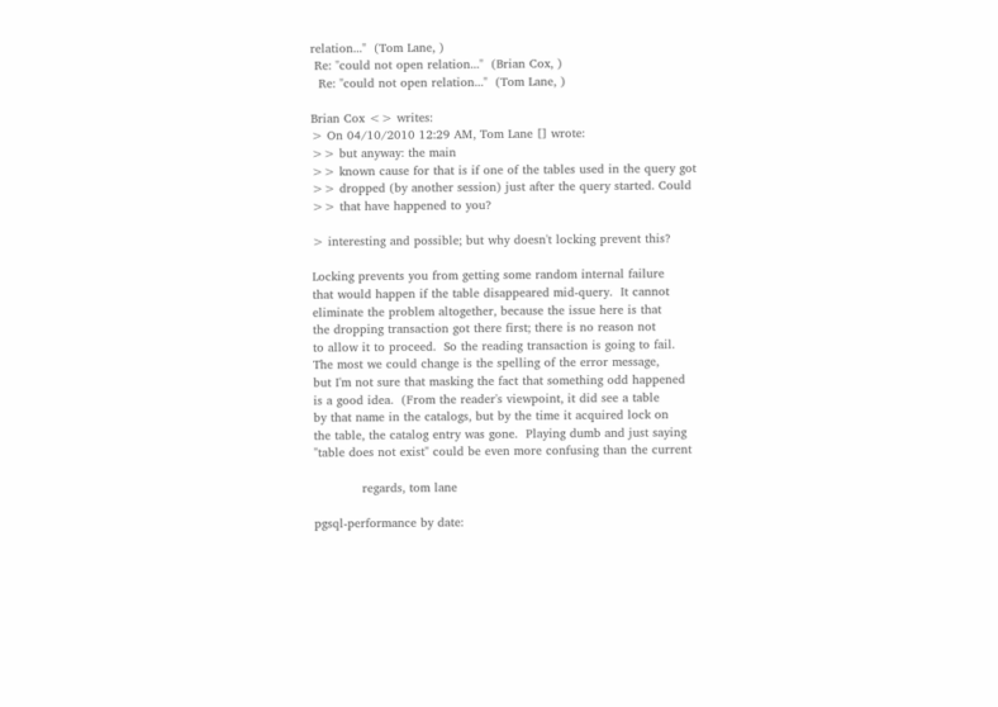relation..."  (Tom Lane, )
 Re: "could not open relation..."  (Brian Cox, )
  Re: "could not open relation..."  (Tom Lane, )

Brian Cox <> writes:
> On 04/10/2010 12:29 AM, Tom Lane [] wrote:
>> but anyway: the main
>> known cause for that is if one of the tables used in the query got
>> dropped (by another session) just after the query started. Could
>> that have happened to you?

> interesting and possible; but why doesn't locking prevent this?

Locking prevents you from getting some random internal failure
that would happen if the table disappeared mid-query.  It cannot
eliminate the problem altogether, because the issue here is that
the dropping transaction got there first; there is no reason not
to allow it to proceed.  So the reading transaction is going to fail.
The most we could change is the spelling of the error message,
but I'm not sure that masking the fact that something odd happened
is a good idea.  (From the reader's viewpoint, it did see a table
by that name in the catalogs, but by the time it acquired lock on
the table, the catalog entry was gone.  Playing dumb and just saying
"table does not exist" could be even more confusing than the current

            regards, tom lane

pgsql-performance by date: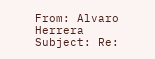From: Alvaro Herrera
Subject: Re: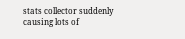stats collector suddenly causing lots of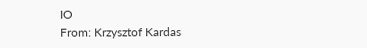IO
From: Krzysztof Kardas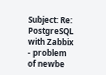Subject: Re: PostgreSQL with Zabbix - problem of newbe